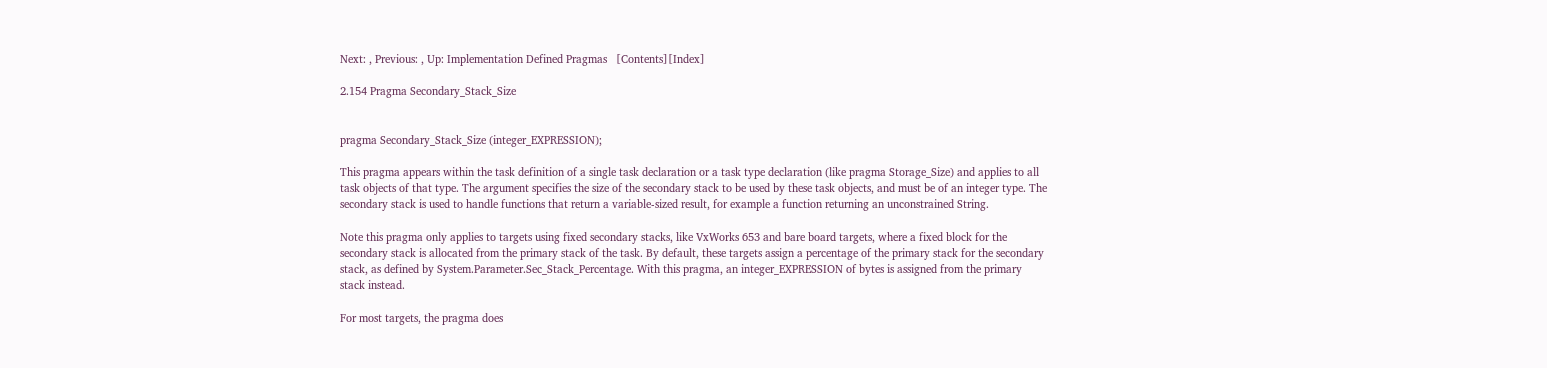Next: , Previous: , Up: Implementation Defined Pragmas   [Contents][Index]

2.154 Pragma Secondary_Stack_Size


pragma Secondary_Stack_Size (integer_EXPRESSION);

This pragma appears within the task definition of a single task declaration or a task type declaration (like pragma Storage_Size) and applies to all task objects of that type. The argument specifies the size of the secondary stack to be used by these task objects, and must be of an integer type. The secondary stack is used to handle functions that return a variable-sized result, for example a function returning an unconstrained String.

Note this pragma only applies to targets using fixed secondary stacks, like VxWorks 653 and bare board targets, where a fixed block for the secondary stack is allocated from the primary stack of the task. By default, these targets assign a percentage of the primary stack for the secondary stack, as defined by System.Parameter.Sec_Stack_Percentage. With this pragma, an integer_EXPRESSION of bytes is assigned from the primary stack instead.

For most targets, the pragma does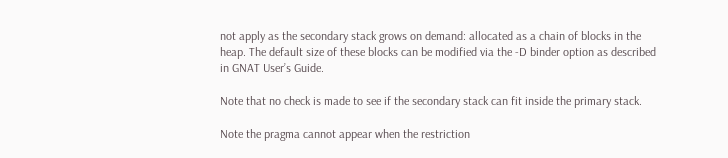not apply as the secondary stack grows on demand: allocated as a chain of blocks in the heap. The default size of these blocks can be modified via the -D binder option as described in GNAT User’s Guide.

Note that no check is made to see if the secondary stack can fit inside the primary stack.

Note the pragma cannot appear when the restriction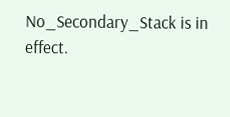No_Secondary_Stack is in effect.